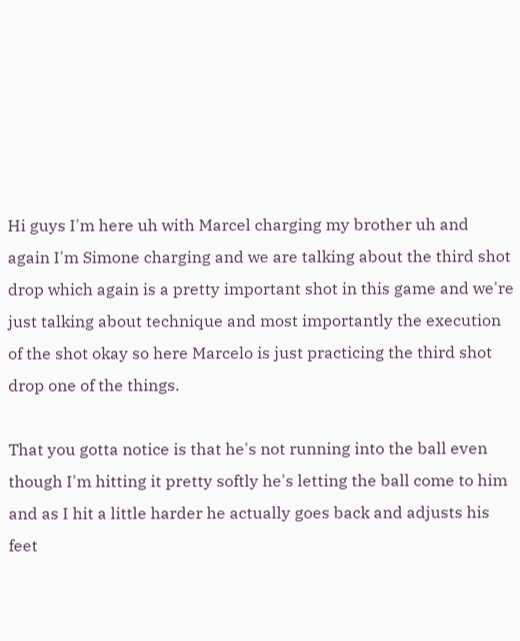Hi guys I'm here uh with Marcel charging my brother uh and again I'm Simone charging and we are talking about the third shot drop which again is a pretty important shot in this game and we're just talking about technique and most importantly the execution of the shot okay so here Marcelo is just practicing the third shot drop one of the things.

That you gotta notice is that he's not running into the ball even though I'm hitting it pretty softly he's letting the ball come to him and as I hit a little harder he actually goes back and adjusts his feet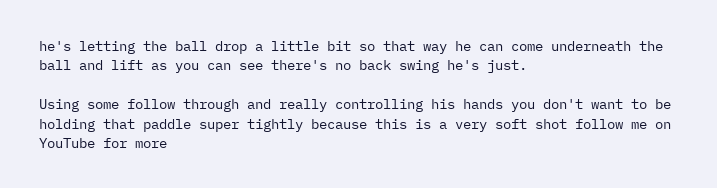he's letting the ball drop a little bit so that way he can come underneath the ball and lift as you can see there's no back swing he's just.

Using some follow through and really controlling his hands you don't want to be holding that paddle super tightly because this is a very soft shot follow me on YouTube for more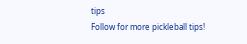tips
Follow for more pickleball tips!